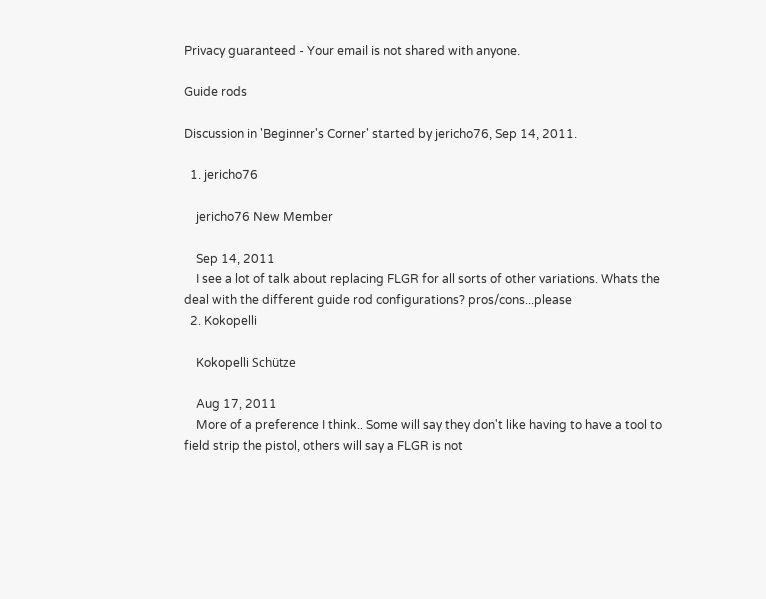Privacy guaranteed - Your email is not shared with anyone.

Guide rods

Discussion in 'Beginner's Corner' started by jericho76, Sep 14, 2011.

  1. jericho76

    jericho76 New Member

    Sep 14, 2011
    I see a lot of talk about replacing FLGR for all sorts of other variations. Whats the deal with the different guide rod configurations? pros/cons...please
  2. Kokopelli

    Kokopelli Schütze

    Aug 17, 2011
    More of a preference I think.. Some will say they don't like having to have a tool to field strip the pistol, others will say a FLGR is not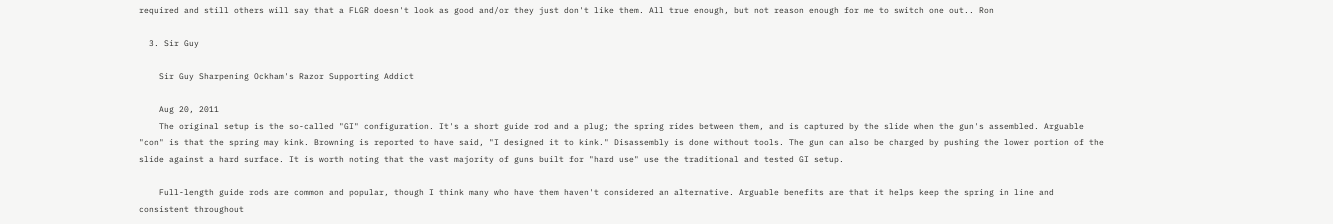required and still others will say that a FLGR doesn't look as good and/or they just don't like them. All true enough, but not reason enough for me to switch one out.. Ron

  3. Sir Guy

    Sir Guy Sharpening Ockham's Razor Supporting Addict

    Aug 20, 2011
    The original setup is the so-called "GI" configuration. It's a short guide rod and a plug; the spring rides between them, and is captured by the slide when the gun's assembled. Arguable "con" is that the spring may kink. Browning is reported to have said, "I designed it to kink." Disassembly is done without tools. The gun can also be charged by pushing the lower portion of the slide against a hard surface. It is worth noting that the vast majority of guns built for "hard use" use the traditional and tested GI setup.

    Full-length guide rods are common and popular, though I think many who have them haven't considered an alternative. Arguable benefits are that it helps keep the spring in line and consistent throughout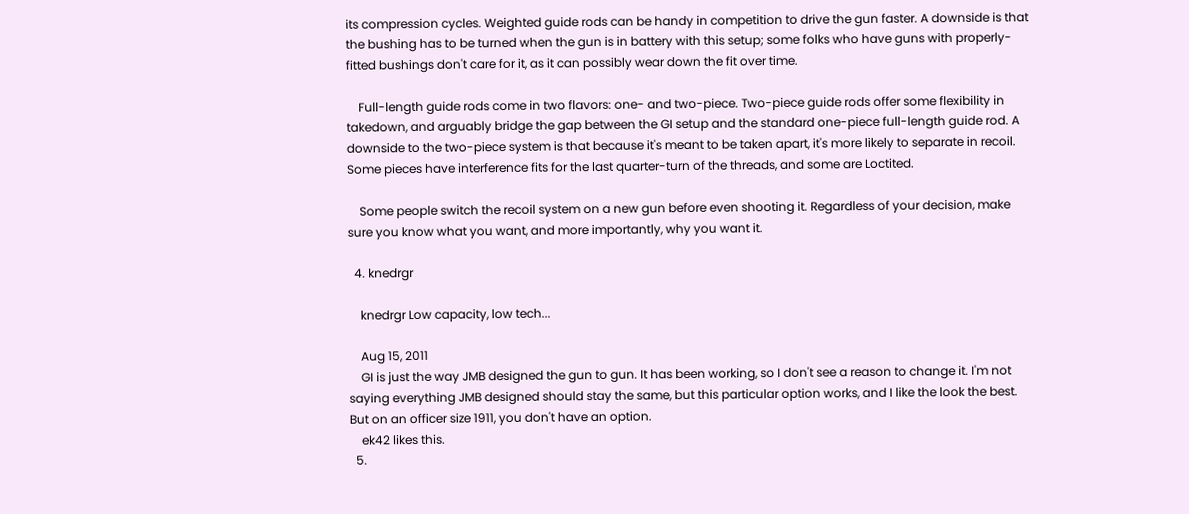its compression cycles. Weighted guide rods can be handy in competition to drive the gun faster. A downside is that the bushing has to be turned when the gun is in battery with this setup; some folks who have guns with properly-fitted bushings don't care for it, as it can possibly wear down the fit over time.

    Full-length guide rods come in two flavors: one- and two-piece. Two-piece guide rods offer some flexibility in takedown, and arguably bridge the gap between the GI setup and the standard one-piece full-length guide rod. A downside to the two-piece system is that because it's meant to be taken apart, it's more likely to separate in recoil. Some pieces have interference fits for the last quarter-turn of the threads, and some are Loctited.

    Some people switch the recoil system on a new gun before even shooting it. Regardless of your decision, make sure you know what you want, and more importantly, why you want it.

  4. knedrgr

    knedrgr Low capacity, low tech...

    Aug 15, 2011
    GI is just the way JMB designed the gun to gun. It has been working, so I don't see a reason to change it. I'm not saying everything JMB designed should stay the same, but this particular option works, and I like the look the best. But on an officer size 1911, you don't have an option.
    ek42 likes this.
  5.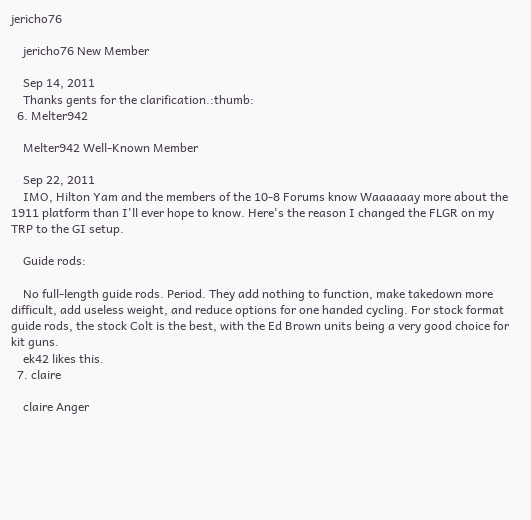jericho76

    jericho76 New Member

    Sep 14, 2011
    Thanks gents for the clarification.:thumb:
  6. Melter942

    Melter942 Well-Known Member

    Sep 22, 2011
    IMO, Hilton Yam and the members of the 10-8 Forums know Waaaaaay more about the 1911 platform than I'll ever hope to know. Here's the reason I changed the FLGR on my TRP to the GI setup.

    Guide rods:

    No full-length guide rods. Period. They add nothing to function, make takedown more difficult, add useless weight, and reduce options for one handed cycling. For stock format guide rods, the stock Colt is the best, with the Ed Brown units being a very good choice for kit guns.
    ek42 likes this.
  7. claire

    claire Anger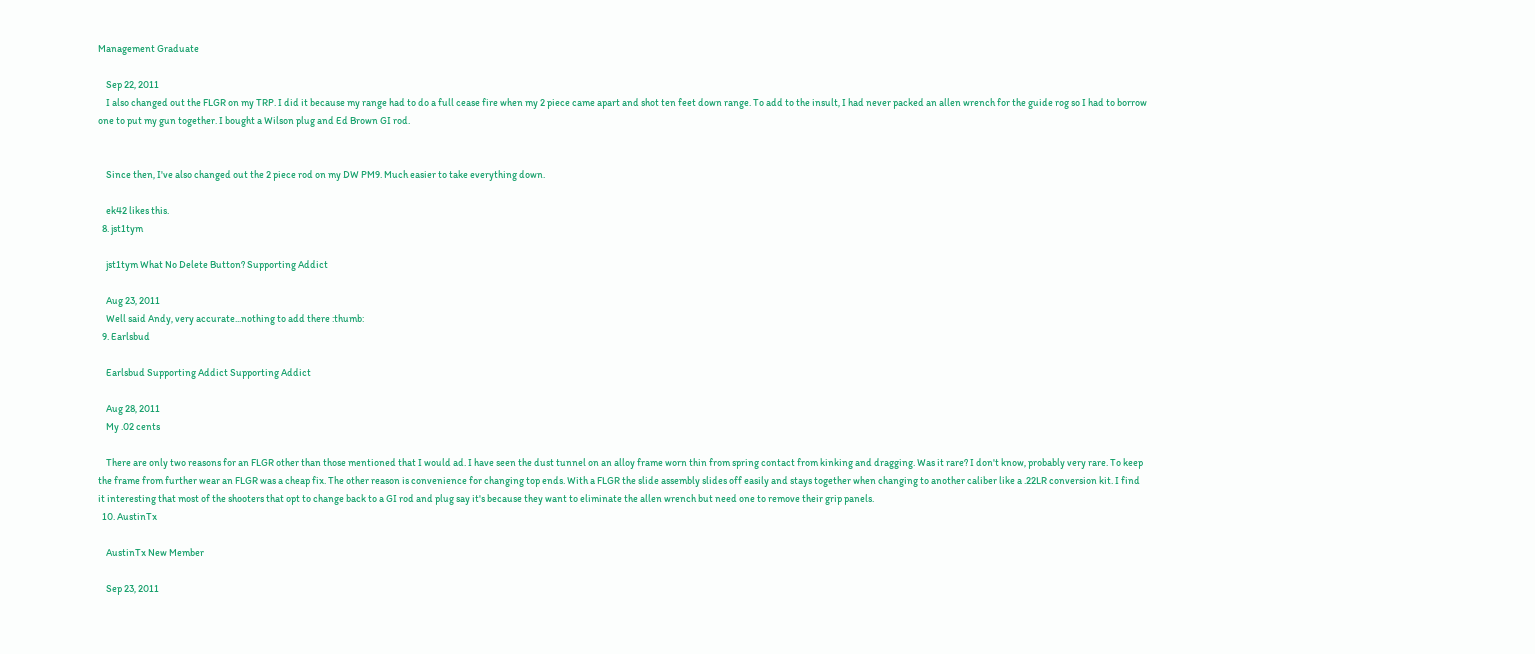Management Graduate

    Sep 22, 2011
    I also changed out the FLGR on my TRP. I did it because my range had to do a full cease fire when my 2 piece came apart and shot ten feet down range. To add to the insult, I had never packed an allen wrench for the guide rog so I had to borrow one to put my gun together. I bought a Wilson plug and Ed Brown GI rod.


    Since then, I've also changed out the 2 piece rod on my DW PM9. Much easier to take everything down.

    ek42 likes this.
  8. jst1tym

    jst1tym What No Delete Button? Supporting Addict

    Aug 23, 2011
    Well said Andy, very accurate...nothing to add there :thumb:
  9. Earlsbud

    Earlsbud Supporting Addict Supporting Addict

    Aug 28, 2011
    My .02 cents

    There are only two reasons for an FLGR other than those mentioned that I would ad. I have seen the dust tunnel on an alloy frame worn thin from spring contact from kinking and dragging. Was it rare? I don't know, probably very rare. To keep the frame from further wear an FLGR was a cheap fix. The other reason is convenience for changing top ends. With a FLGR the slide assembly slides off easily and stays together when changing to another caliber like a .22LR conversion kit. I find it interesting that most of the shooters that opt to change back to a GI rod and plug say it's because they want to eliminate the allen wrench but need one to remove their grip panels.
  10. AustinTx

    AustinTx New Member

    Sep 23, 2011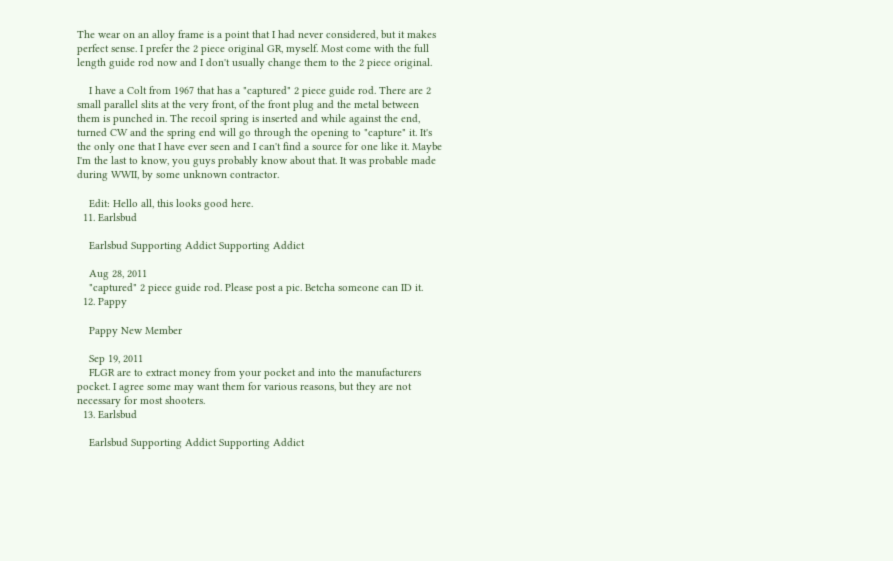The wear on an alloy frame is a point that I had never considered, but it makes perfect sense. I prefer the 2 piece original GR, myself. Most come with the full length guide rod now and I don't usually change them to the 2 piece original.

    I have a Colt from 1967 that has a "captured" 2 piece guide rod. There are 2 small parallel slits at the very front, of the front plug and the metal between them is punched in. The recoil spring is inserted and while against the end, turned CW and the spring end will go through the opening to "capture" it. It's the only one that I have ever seen and I can't find a source for one like it. Maybe I'm the last to know, you guys probably know about that. It was probable made during WWII, by some unknown contractor.

    Edit: Hello all, this looks good here.
  11. Earlsbud

    Earlsbud Supporting Addict Supporting Addict

    Aug 28, 2011
    "captured" 2 piece guide rod. Please post a pic. Betcha someone can ID it.
  12. Pappy

    Pappy New Member

    Sep 19, 2011
    FLGR are to extract money from your pocket and into the manufacturers pocket. I agree some may want them for various reasons, but they are not necessary for most shooters.
  13. Earlsbud

    Earlsbud Supporting Addict Supporting Addict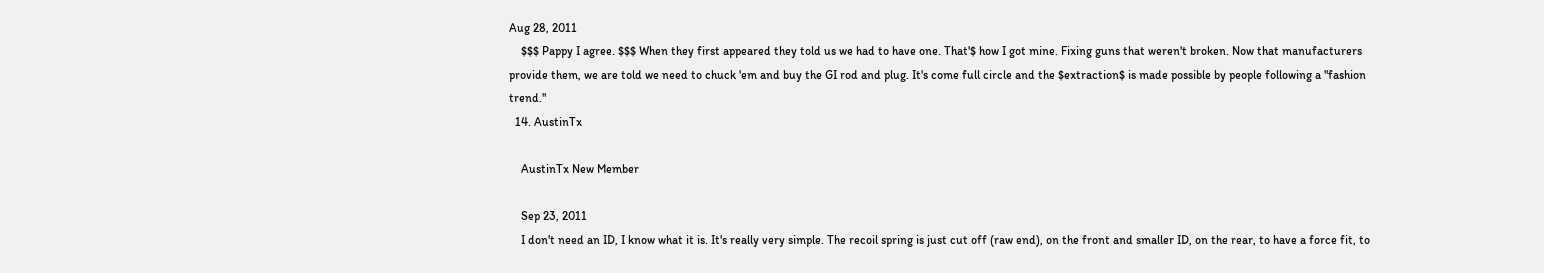Aug 28, 2011
    $$$ Pappy I agree. $$$ When they first appeared they told us we had to have one. That'$ how I got mine. Fixing guns that weren't broken. Now that manufacturers provide them, we are told we need to chuck 'em and buy the GI rod and plug. It's come full circle and the $extraction$ is made possible by people following a "fashion trend."
  14. AustinTx

    AustinTx New Member

    Sep 23, 2011
    I don't need an ID, I know what it is. It's really very simple. The recoil spring is just cut off (raw end), on the front and smaller ID, on the rear, to have a force fit, to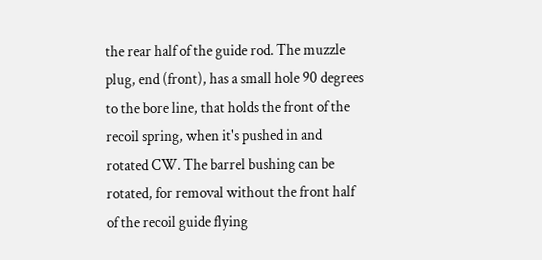the rear half of the guide rod. The muzzle plug, end (front), has a small hole 90 degrees to the bore line, that holds the front of the recoil spring, when it's pushed in and rotated CW. The barrel bushing can be rotated, for removal without the front half of the recoil guide flying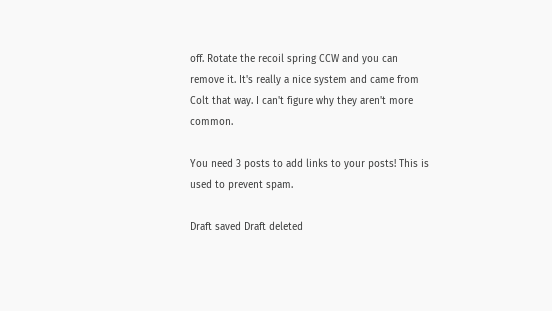off. Rotate the recoil spring CCW and you can remove it. It's really a nice system and came from Colt that way. I can't figure why they aren't more common.

You need 3 posts to add links to your posts! This is used to prevent spam.

Draft saved Draft deleted